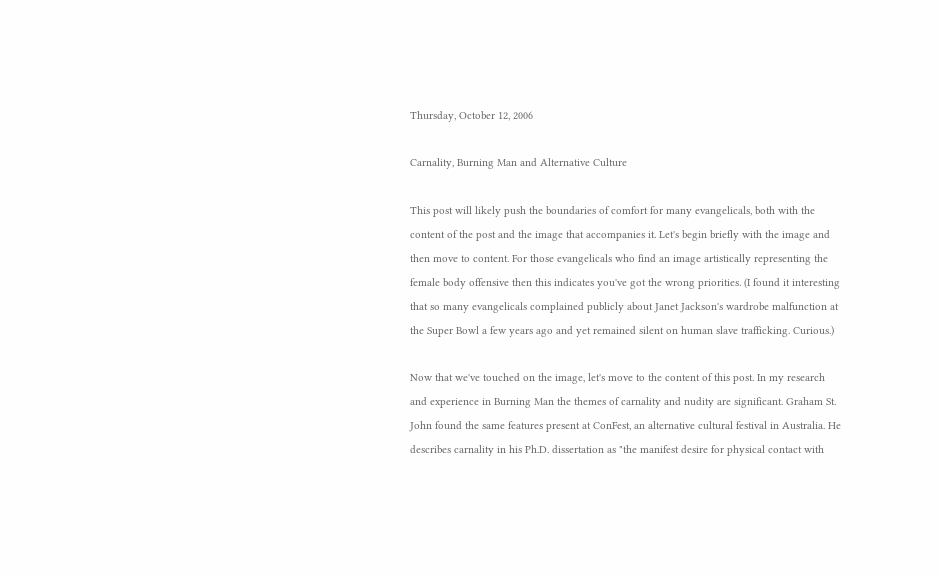Thursday, October 12, 2006

Carnality, Burning Man and Alternative Culture

This post will likely push the boundaries of comfort for many evangelicals, both with the content of the post and the image that accompanies it. Let's begin briefly with the image and then move to content. For those evangelicals who find an image artistically representing the female body offensive then this indicates you've got the wrong priorities. (I found it interesting that so many evangelicals complained publicly about Janet Jackson's wardrobe malfunction at the Super Bowl a few years ago and yet remained silent on human slave trafficking. Curious.)

Now that we've touched on the image, let's move to the content of this post. In my research and experience in Burning Man the themes of carnality and nudity are significant. Graham St. John found the same features present at ConFest, an alternative cultural festival in Australia. He describes carnality in his Ph.D. dissertation as "the manifest desire for physical contact with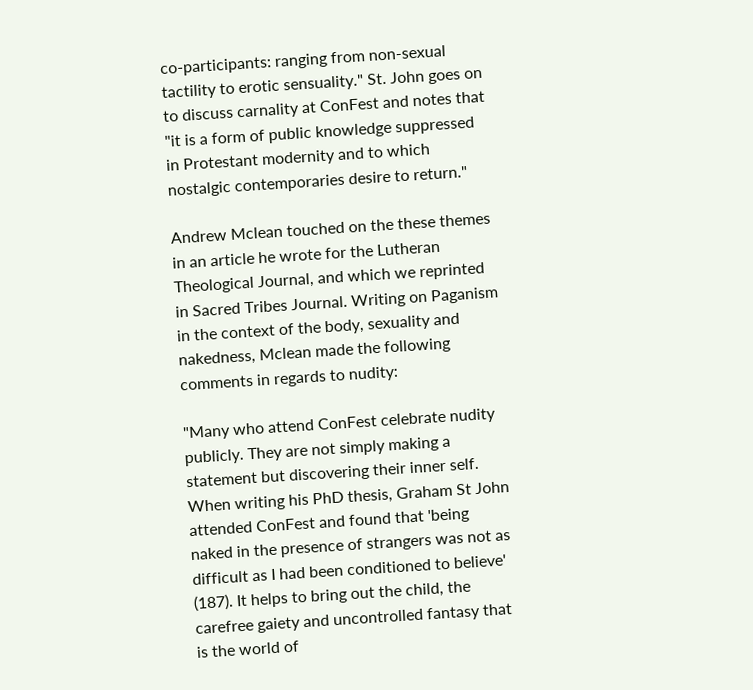co-participants: ranging from non-sexual tactility to erotic sensuality." St. John goes on to discuss carnality at ConFest and notes that "it is a form of public knowledge suppressed in Protestant modernity and to which nostalgic contemporaries desire to return."

Andrew Mclean touched on the these themes in an article he wrote for the Lutheran Theological Journal, and which we reprinted in Sacred Tribes Journal. Writing on Paganism in the context of the body, sexuality and nakedness, Mclean made the following comments in regards to nudity:

"Many who attend ConFest celebrate nudity publicly. They are not simply making a statement but discovering their inner self. When writing his PhD thesis, Graham St John attended ConFest and found that 'being naked in the presence of strangers was not as difficult as I had been conditioned to believe' (187). It helps to bring out the child, the carefree gaiety and uncontrolled fantasy that is the world of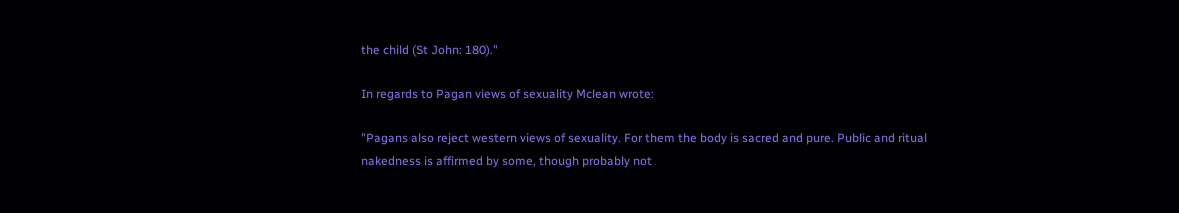the child (St John: 180)."

In regards to Pagan views of sexuality Mclean wrote:

"Pagans also reject western views of sexuality. For them the body is sacred and pure. Public and ritual nakedness is affirmed by some, though probably not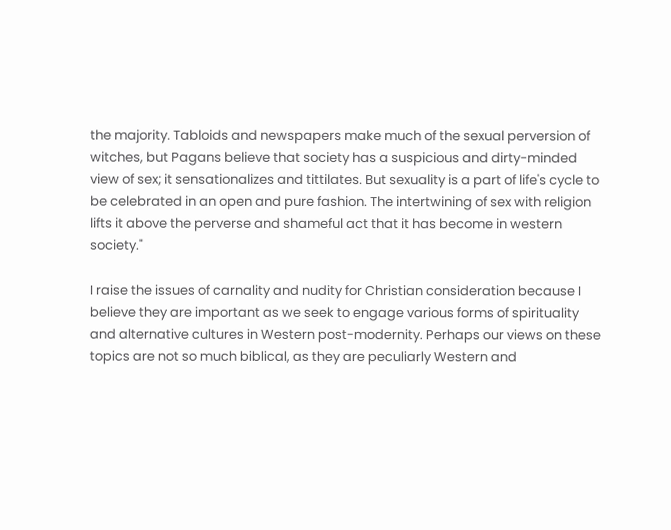the majority. Tabloids and newspapers make much of the sexual perversion of witches, but Pagans believe that society has a suspicious and dirty-minded view of sex; it sensationalizes and tittilates. But sexuality is a part of life's cycle to be celebrated in an open and pure fashion. The intertwining of sex with religion lifts it above the perverse and shameful act that it has become in western society."

I raise the issues of carnality and nudity for Christian consideration because I believe they are important as we seek to engage various forms of spirituality and alternative cultures in Western post-modernity. Perhaps our views on these topics are not so much biblical, as they are peculiarly Western and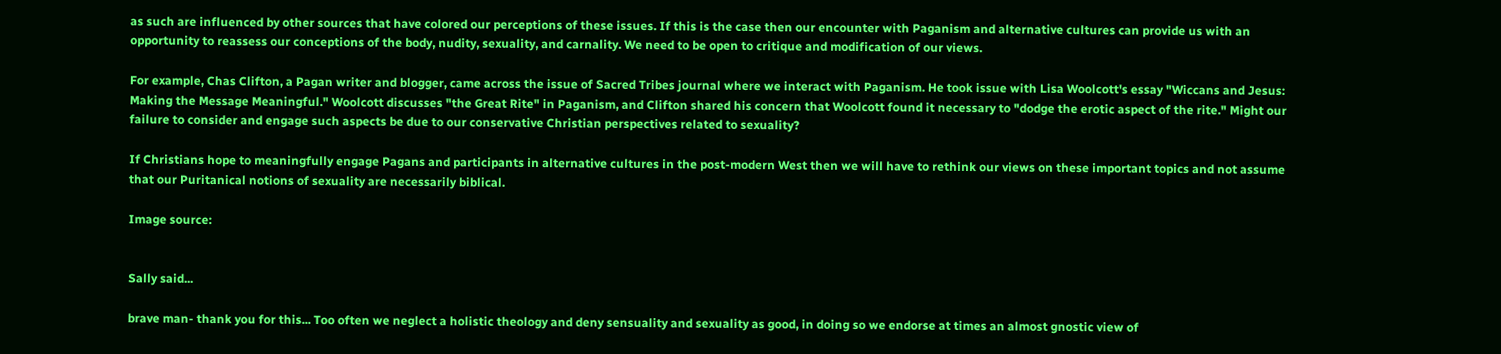as such are influenced by other sources that have colored our perceptions of these issues. If this is the case then our encounter with Paganism and alternative cultures can provide us with an opportunity to reassess our conceptions of the body, nudity, sexuality, and carnality. We need to be open to critique and modification of our views.

For example, Chas Clifton, a Pagan writer and blogger, came across the issue of Sacred Tribes journal where we interact with Paganism. He took issue with Lisa Woolcott's essay "Wiccans and Jesus: Making the Message Meaningful." Woolcott discusses "the Great Rite" in Paganism, and Clifton shared his concern that Woolcott found it necessary to "dodge the erotic aspect of the rite." Might our failure to consider and engage such aspects be due to our conservative Christian perspectives related to sexuality?

If Christians hope to meaningfully engage Pagans and participants in alternative cultures in the post-modern West then we will have to rethink our views on these important topics and not assume that our Puritanical notions of sexuality are necessarily biblical.

Image source:


Sally said...

brave man- thank you for this... Too often we neglect a holistic theology and deny sensuality and sexuality as good, in doing so we endorse at times an almost gnostic view of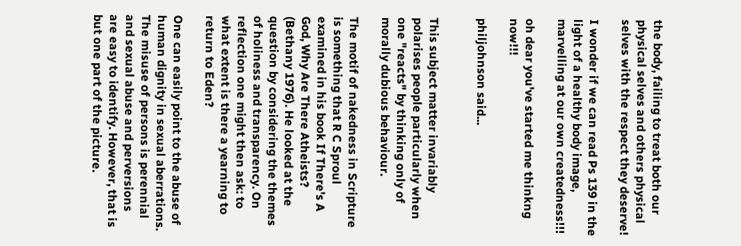the body, failing to treat both our physical selves and others physical selves with the respect they deserve!

I wonder if we can read Ps 139 in the light of a healthy body image, marvelling at our own createdness!!!

oh dear you've started me thinkng now!!!

philjohnson said...


This subject matter invariably polarises people particularly when one "reacts" by thinking only of morally dubious behaviour.

The motif of nakedness in Scripture is something that R C Sproul examined in his book If There's A God, Why Are There Atheists? (Bethany 1976). He looked at the question by considering the themes of holiness and transparency. On reflection one might then ask: to what extent is there a yearning to return to Eden?

One can easily point to the abuse of human dignity in sexual aberrations. The misuse of persons is perennial and sexual abuse and perversions are easy to identify. However, that is but one part of the picture.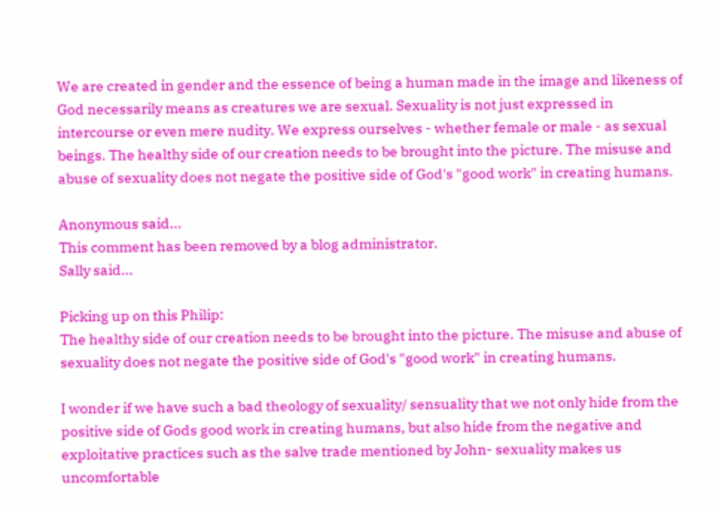We are created in gender and the essence of being a human made in the image and likeness of God necessarily means as creatures we are sexual. Sexuality is not just expressed in intercourse or even mere nudity. We express ourselves - whether female or male - as sexual beings. The healthy side of our creation needs to be brought into the picture. The misuse and abuse of sexuality does not negate the positive side of God's "good work" in creating humans.

Anonymous said...
This comment has been removed by a blog administrator.
Sally said...

Picking up on this Philip:
The healthy side of our creation needs to be brought into the picture. The misuse and abuse of sexuality does not negate the positive side of God's "good work" in creating humans.

I wonder if we have such a bad theology of sexuality/ sensuality that we not only hide from the positive side of Gods good work in creating humans, but also hide from the negative and exploitative practices such as the salve trade mentioned by John- sexuality makes us uncomfortable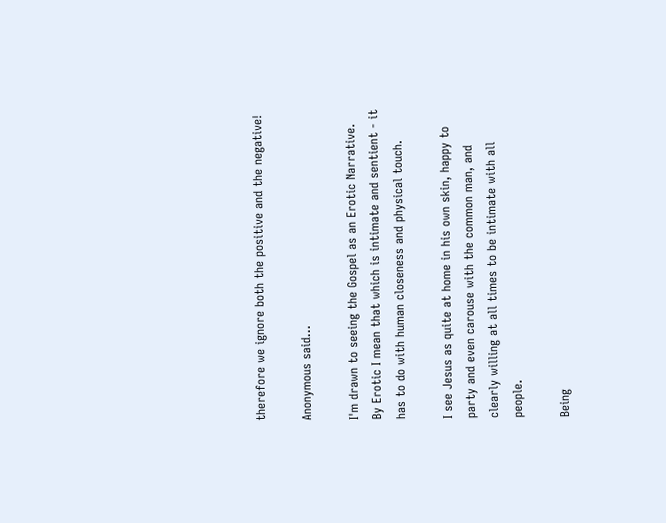therefore we ignore both the positive and the negative!

Anonymous said...

I'm drawn to seeing the Gospel as an Erotic Narrative. By Erotic I mean that which is intimate and sentient - it has to do with human closeness and physical touch.

I see Jesus as quite at home in his own skin, happy to party and even carouse with the common man, and clearly willing at all times to be intimate with all people.

Being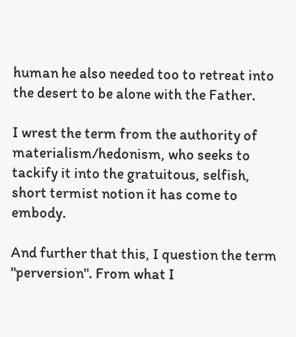human he also needed too to retreat into the desert to be alone with the Father.

I wrest the term from the authority of materialism/hedonism, who seeks to tackify it into the gratuitous, selfish, short termist notion it has come to embody.

And further that this, I question the term "perversion". From what I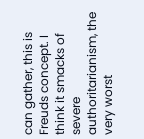can gather, this is Freuds concept. I think it smacks of severe authoritarianism, the very worst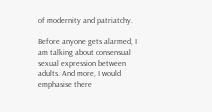of modernity and patriatchy.

Before anyone gets alarmed, I am talking about consensual sexual expression between adults. And more, I would emphasise there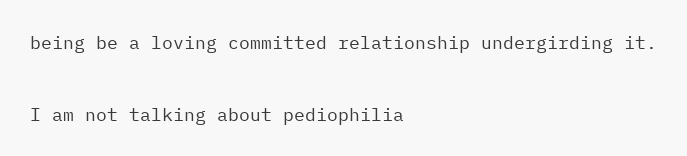being be a loving committed relationship undergirding it.

I am not talking about pediophilia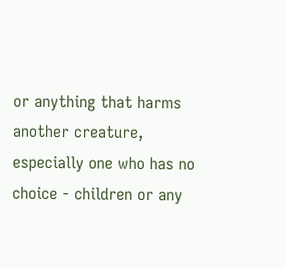or anything that harms another creature, especially one who has no choice - children or any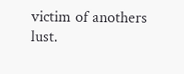victim of anothers lust.